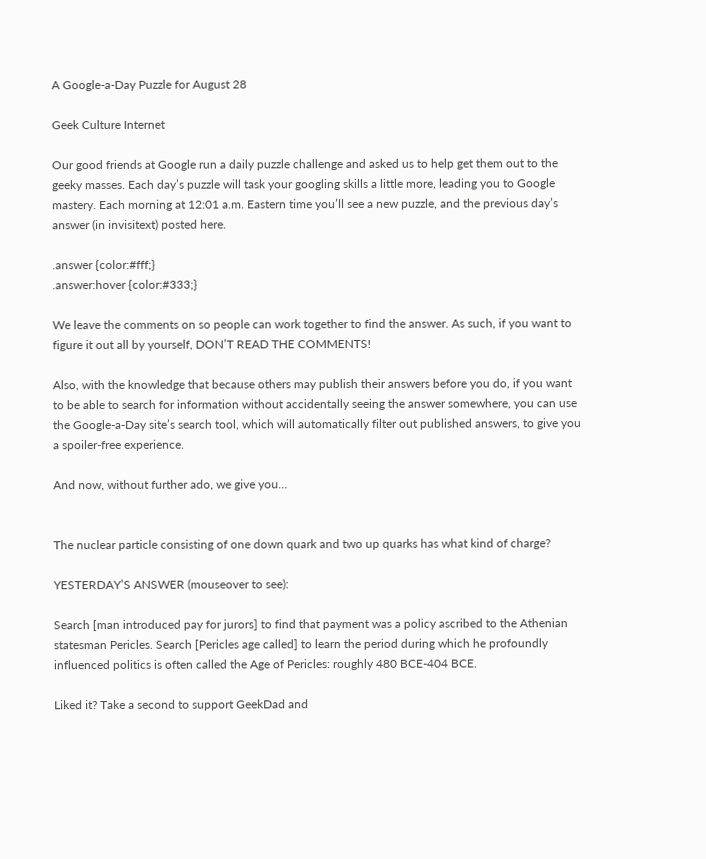A Google-a-Day Puzzle for August 28

Geek Culture Internet

Our good friends at Google run a daily puzzle challenge and asked us to help get them out to the geeky masses. Each day’s puzzle will task your googling skills a little more, leading you to Google mastery. Each morning at 12:01 a.m. Eastern time you’ll see a new puzzle, and the previous day’s answer (in invisitext) posted here.

.answer {color:#fff;}
.answer:hover {color:#333;}

We leave the comments on so people can work together to find the answer. As such, if you want to figure it out all by yourself, DON’T READ THE COMMENTS!

Also, with the knowledge that because others may publish their answers before you do, if you want to be able to search for information without accidentally seeing the answer somewhere, you can use the Google-a-Day site’s search tool, which will automatically filter out published answers, to give you a spoiler-free experience.

And now, without further ado, we give you…


The nuclear particle consisting of one down quark and two up quarks has what kind of charge?

YESTERDAY’S ANSWER (mouseover to see):

Search [man introduced pay for jurors] to find that payment was a policy ascribed to the Athenian statesman Pericles. Search [Pericles age called] to learn the period during which he profoundly influenced politics is often called the Age of Pericles: roughly 480 BCE-404 BCE.

Liked it? Take a second to support GeekDad and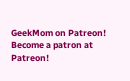GeekMom on Patreon!
Become a patron at Patreon!